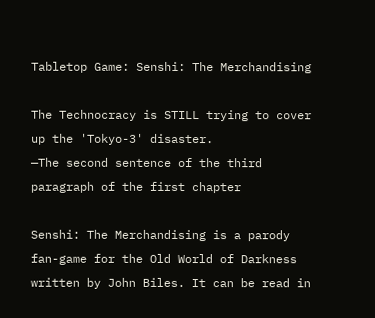Tabletop Game: Senshi: The Merchandising

The Technocracy is STILL trying to cover up the 'Tokyo-3' disaster.
—The second sentence of the third paragraph of the first chapter

Senshi: The Merchandising is a parody fan-game for the Old World of Darkness written by John Biles. It can be read in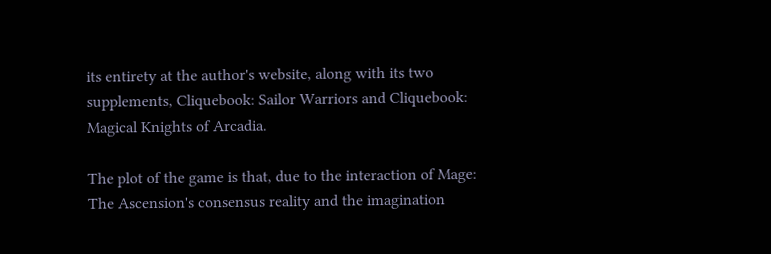its entirety at the author's website, along with its two supplements, Cliquebook: Sailor Warriors and Cliquebook: Magical Knights of Arcadia.

The plot of the game is that, due to the interaction of Mage: The Ascension's consensus reality and the imagination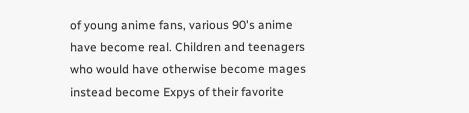of young anime fans, various 90's anime have become real. Children and teenagers who would have otherwise become mages instead become Expys of their favorite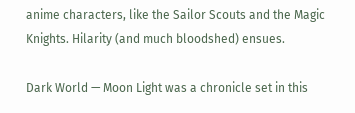anime characters, like the Sailor Scouts and the Magic Knights. Hilarity (and much bloodshed) ensues.

Dark World — Moon Light was a chronicle set in this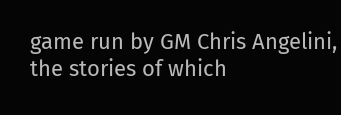game run by GM Chris Angelini, the stories of which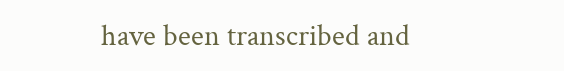have been transcribed and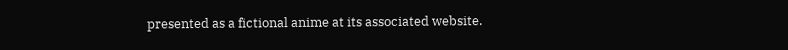presented as a fictional anime at its associated website.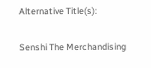Alternative Title(s):

Senshi The Merchandising